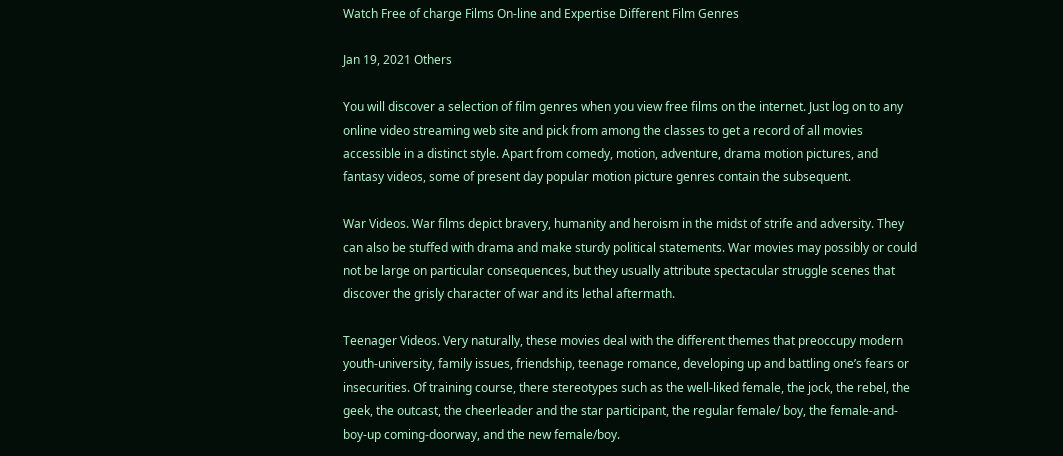Watch Free of charge Films On-line and Expertise Different Film Genres

Jan 19, 2021 Others

You will discover a selection of film genres when you view free films on the internet. Just log on to any online video streaming web site and pick from among the classes to get a record of all movies accessible in a distinct style. Apart from comedy, motion, adventure, drama motion pictures, and fantasy videos, some of present day popular motion picture genres contain the subsequent.

War Videos. War films depict bravery, humanity and heroism in the midst of strife and adversity. They can also be stuffed with drama and make sturdy political statements. War movies may possibly or could not be large on particular consequences, but they usually attribute spectacular struggle scenes that discover the grisly character of war and its lethal aftermath.

Teenager Videos. Very naturally, these movies deal with the different themes that preoccupy modern youth-university, family issues, friendship, teenage romance, developing up and battling one’s fears or insecurities. Of training course, there stereotypes such as the well-liked female, the jock, the rebel, the geek, the outcast, the cheerleader and the star participant, the regular female/ boy, the female-and-boy-up coming-doorway, and the new female/boy.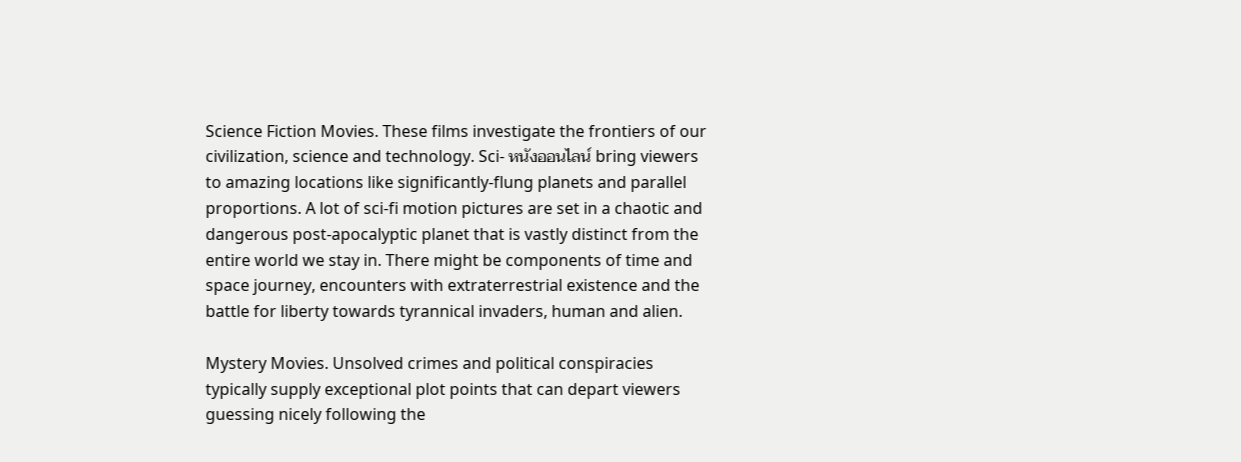Science Fiction Movies. These films investigate the frontiers of our civilization, science and technology. Sci- หนังออนไลน์ bring viewers to amazing locations like significantly-flung planets and parallel proportions. A lot of sci-fi motion pictures are set in a chaotic and dangerous post-apocalyptic planet that is vastly distinct from the entire world we stay in. There might be components of time and space journey, encounters with extraterrestrial existence and the battle for liberty towards tyrannical invaders, human and alien.

Mystery Movies. Unsolved crimes and political conspiracies typically supply exceptional plot points that can depart viewers guessing nicely following the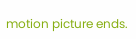motion picture ends.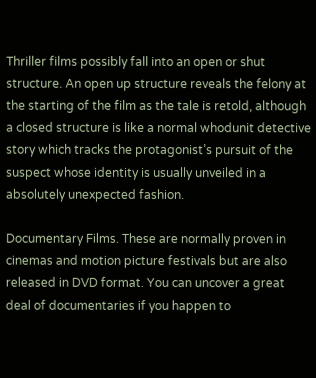Thriller films possibly fall into an open or shut structure. An open up structure reveals the felony at the starting of the film as the tale is retold, although a closed structure is like a normal whodunit detective story which tracks the protagonist’s pursuit of the suspect whose identity is usually unveiled in a absolutely unexpected fashion.

Documentary Films. These are normally proven in cinemas and motion picture festivals but are also released in DVD format. You can uncover a great deal of documentaries if you happen to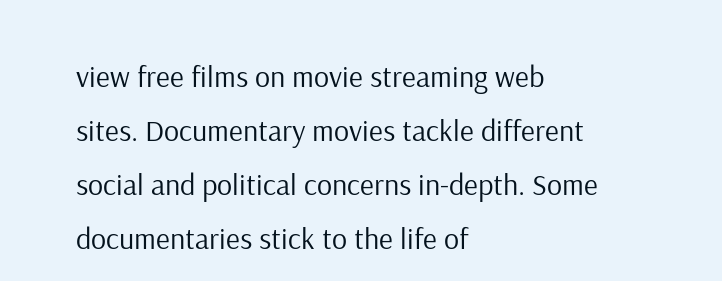view free films on movie streaming web sites. Documentary movies tackle different social and political concerns in-depth. Some documentaries stick to the life of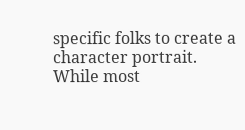specific folks to create a character portrait. While most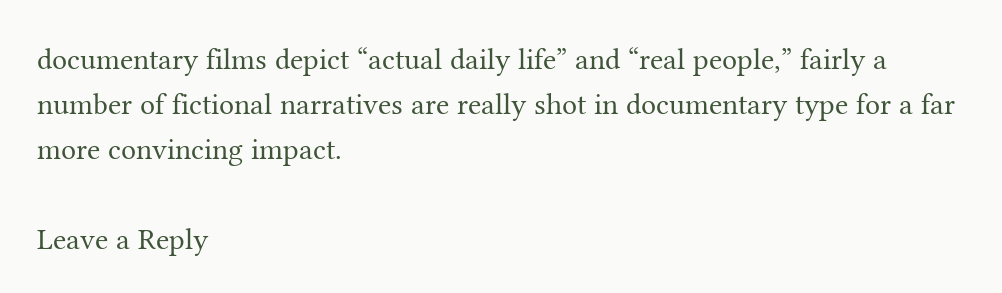documentary films depict “actual daily life” and “real people,” fairly a number of fictional narratives are really shot in documentary type for a far more convincing impact.

Leave a Reply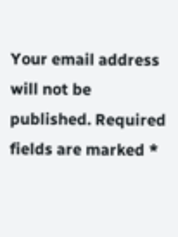Your email address will not be published. Required fields are marked *